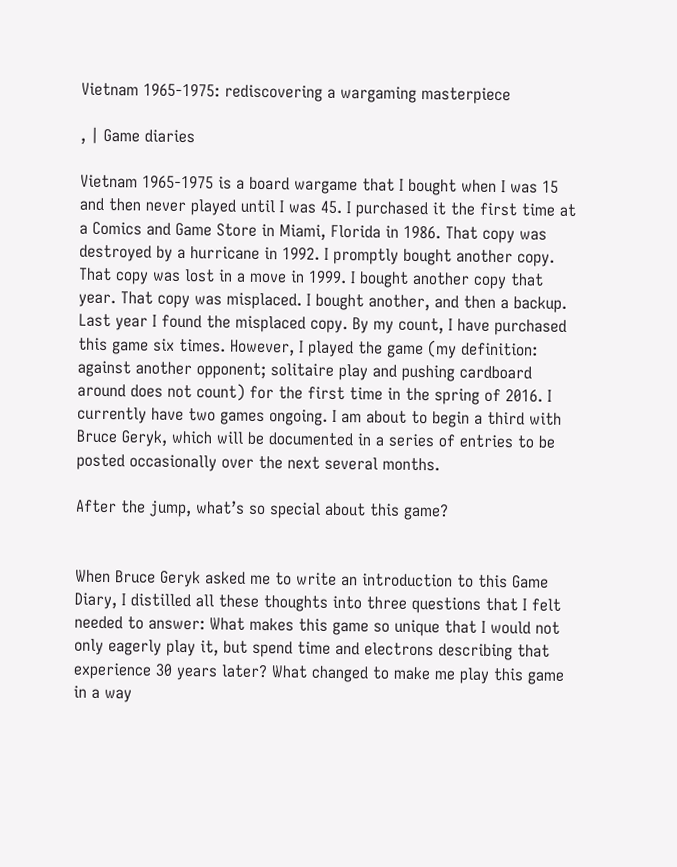Vietnam 1965-1975: rediscovering a wargaming masterpiece

, | Game diaries

Vietnam 1965-1975 is a board wargame that I bought when I was 15 and then never played until I was 45. I purchased it the first time at a Comics and Game Store in Miami, Florida in 1986. That copy was destroyed by a hurricane in 1992. I promptly bought another copy. That copy was lost in a move in 1999. I bought another copy that year. That copy was misplaced. I bought another, and then a backup. Last year I found the misplaced copy. By my count, I have purchased this game six times. However, I played the game (my definition: against another opponent; solitaire play and pushing cardboard around does not count) for the first time in the spring of 2016. I currently have two games ongoing. I am about to begin a third with Bruce Geryk, which will be documented in a series of entries to be posted occasionally over the next several months.

After the jump, what’s so special about this game?


When Bruce Geryk asked me to write an introduction to this Game Diary, I distilled all these thoughts into three questions that I felt needed to answer: What makes this game so unique that I would not only eagerly play it, but spend time and electrons describing that experience 30 years later? What changed to make me play this game in a way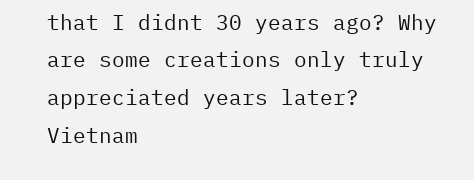that I didnt 30 years ago? Why are some creations only truly appreciated years later?
Vietnam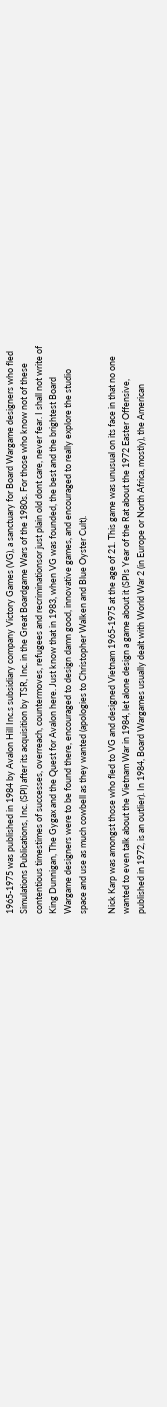1965-1975 was published in 1984 by Avalon Hill Inc.s subsidiary company Victory Games (VG), a sanctuary for Board Wargame designers who fled Simulations Publications, Inc. (SPI) after its acquisition by TSR, Inc. in the Great Boardgame Wars of the 1980s. For those who know not of these contentious timestimes of successes, overreach, countermoves, refugees and recriminationsor just plain old dont care, never fear. I shall not write of King Dunnigan, The Gygax and the Quest for Avalon here. Just know that in 1983, when VG was founded, the best and the brightest Board Wargame designers were to be found there, encouraged to design damn good, innovative games, and encouraged to really explore the studio space and use as much cowbell as they wanted (apologies to Christopher Walken and Blue Oyster Cult).

Nick Karp was amongst those who fled to VG and designed Vietnam 1965-1975 at the age of 21. This game was unusual on its face in that no one wanted to even talk about the Vietnam War in 1984, let alone design a game about it (SPIs Year of the Rat about the 1972 Easter Offensive, published in 1972, is an outlier). In 1984, Board Wargames usually dealt with World War 2 (in Europe or North Africa, mostly), the American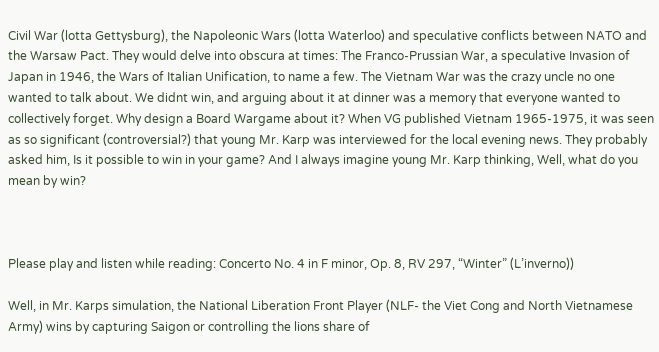Civil War (lotta Gettysburg), the Napoleonic Wars (lotta Waterloo) and speculative conflicts between NATO and the Warsaw Pact. They would delve into obscura at times: The Franco-Prussian War, a speculative Invasion of Japan in 1946, the Wars of Italian Unification, to name a few. The Vietnam War was the crazy uncle no one wanted to talk about. We didnt win, and arguing about it at dinner was a memory that everyone wanted to collectively forget. Why design a Board Wargame about it? When VG published Vietnam 1965-1975, it was seen as so significant (controversial?) that young Mr. Karp was interviewed for the local evening news. They probably asked him, Is it possible to win in your game? And I always imagine young Mr. Karp thinking, Well, what do you mean by win?



Please play and listen while reading: Concerto No. 4 in F minor, Op. 8, RV 297, “Winter” (L’inverno))

Well, in Mr. Karps simulation, the National Liberation Front Player (NLF- the Viet Cong and North Vietnamese Army) wins by capturing Saigon or controlling the lions share of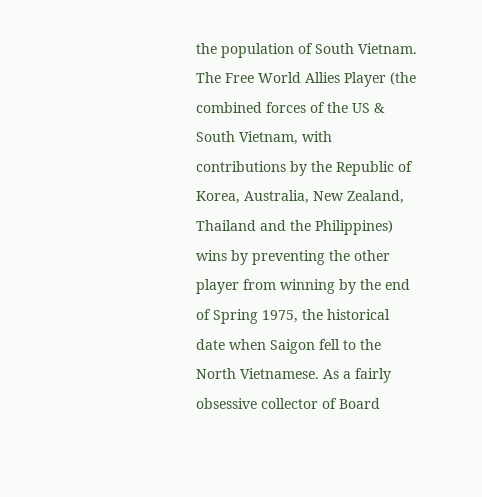the population of South Vietnam. The Free World Allies Player (the combined forces of the US & South Vietnam, with contributions by the Republic of Korea, Australia, New Zealand, Thailand and the Philippines) wins by preventing the other player from winning by the end of Spring 1975, the historical date when Saigon fell to the North Vietnamese. As a fairly obsessive collector of Board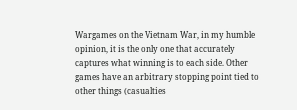Wargames on the Vietnam War, in my humble opinion, it is the only one that accurately captures what winning is to each side. Other games have an arbitrary stopping point tied to other things (casualties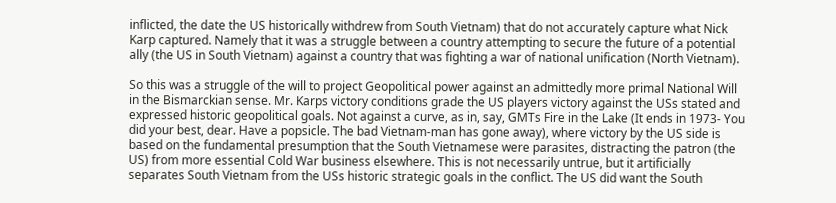inflicted, the date the US historically withdrew from South Vietnam) that do not accurately capture what Nick Karp captured. Namely that it was a struggle between a country attempting to secure the future of a potential ally (the US in South Vietnam) against a country that was fighting a war of national unification (North Vietnam).

So this was a struggle of the will to project Geopolitical power against an admittedly more primal National Will in the Bismarckian sense. Mr. Karps victory conditions grade the US players victory against the USs stated and expressed historic geopolitical goals. Not against a curve, as in, say, GMTs Fire in the Lake (It ends in 1973- You did your best, dear. Have a popsicle. The bad Vietnam-man has gone away), where victory by the US side is based on the fundamental presumption that the South Vietnamese were parasites, distracting the patron (the US) from more essential Cold War business elsewhere. This is not necessarily untrue, but it artificially separates South Vietnam from the USs historic strategic goals in the conflict. The US did want the South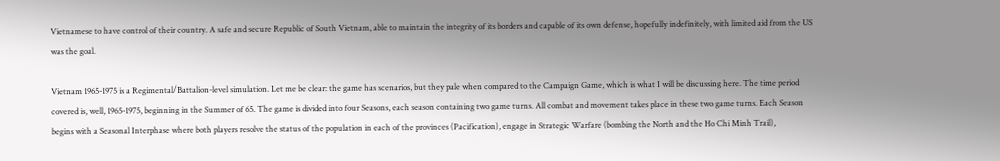Vietnamese to have control of their country. A safe and secure Republic of South Vietnam, able to maintain the integrity of its borders and capable of its own defense, hopefully indefinitely, with limited aid from the US was the goal.

Vietnam 1965-1975 is a Regimental/Battalion-level simulation. Let me be clear: the game has scenarios, but they pale when compared to the Campaign Game, which is what I will be discussing here. The time period covered is, well, 1965-1975, beginning in the Summer of 65. The game is divided into four Seasons, each season containing two game turns. All combat and movement takes place in these two game turns. Each Season begins with a Seasonal Interphase where both players resolve the status of the population in each of the provinces (Pacification), engage in Strategic Warfare (bombing the North and the Ho Chi Minh Trail),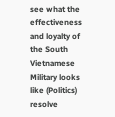see what the effectiveness and loyalty of the South Vietnamese Military looks like (Politics) resolve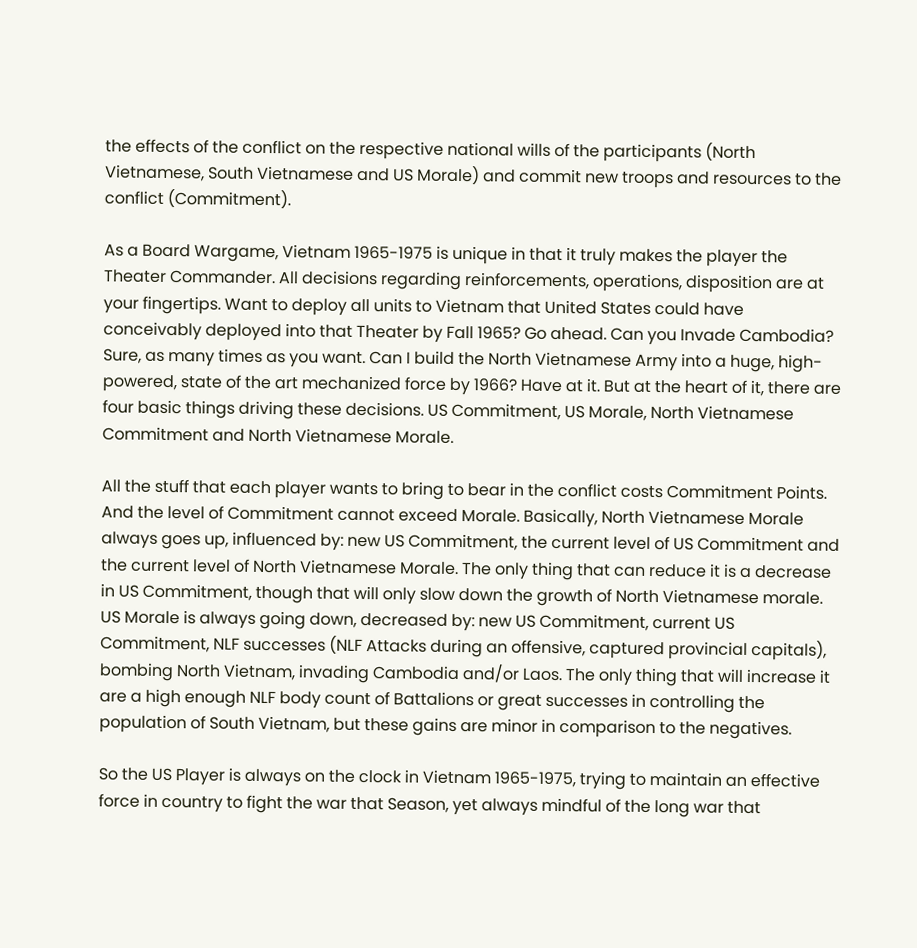the effects of the conflict on the respective national wills of the participants (North Vietnamese, South Vietnamese and US Morale) and commit new troops and resources to the conflict (Commitment).

As a Board Wargame, Vietnam 1965-1975 is unique in that it truly makes the player the Theater Commander. All decisions regarding reinforcements, operations, disposition are at your fingertips. Want to deploy all units to Vietnam that United States could have conceivably deployed into that Theater by Fall 1965? Go ahead. Can you Invade Cambodia? Sure, as many times as you want. Can I build the North Vietnamese Army into a huge, high-powered, state of the art mechanized force by 1966? Have at it. But at the heart of it, there are four basic things driving these decisions. US Commitment, US Morale, North Vietnamese Commitment and North Vietnamese Morale.

All the stuff that each player wants to bring to bear in the conflict costs Commitment Points. And the level of Commitment cannot exceed Morale. Basically, North Vietnamese Morale always goes up, influenced by: new US Commitment, the current level of US Commitment and the current level of North Vietnamese Morale. The only thing that can reduce it is a decrease in US Commitment, though that will only slow down the growth of North Vietnamese morale. US Morale is always going down, decreased by: new US Commitment, current US Commitment, NLF successes (NLF Attacks during an offensive, captured provincial capitals), bombing North Vietnam, invading Cambodia and/or Laos. The only thing that will increase it are a high enough NLF body count of Battalions or great successes in controlling the population of South Vietnam, but these gains are minor in comparison to the negatives.

So the US Player is always on the clock in Vietnam 1965-1975, trying to maintain an effective force in country to fight the war that Season, yet always mindful of the long war that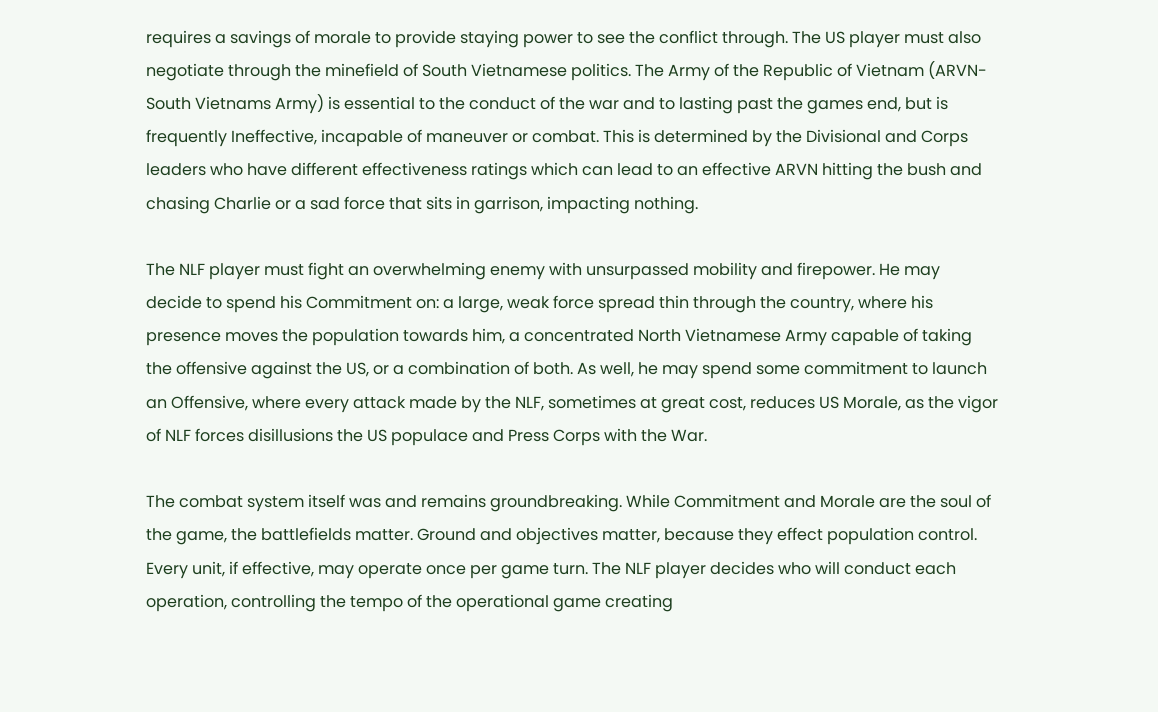requires a savings of morale to provide staying power to see the conflict through. The US player must also negotiate through the minefield of South Vietnamese politics. The Army of the Republic of Vietnam (ARVN-South Vietnams Army) is essential to the conduct of the war and to lasting past the games end, but is frequently Ineffective, incapable of maneuver or combat. This is determined by the Divisional and Corps leaders who have different effectiveness ratings which can lead to an effective ARVN hitting the bush and chasing Charlie or a sad force that sits in garrison, impacting nothing.

The NLF player must fight an overwhelming enemy with unsurpassed mobility and firepower. He may decide to spend his Commitment on: a large, weak force spread thin through the country, where his presence moves the population towards him, a concentrated North Vietnamese Army capable of taking the offensive against the US, or a combination of both. As well, he may spend some commitment to launch an Offensive, where every attack made by the NLF, sometimes at great cost, reduces US Morale, as the vigor of NLF forces disillusions the US populace and Press Corps with the War.

The combat system itself was and remains groundbreaking. While Commitment and Morale are the soul of the game, the battlefields matter. Ground and objectives matter, because they effect population control. Every unit, if effective, may operate once per game turn. The NLF player decides who will conduct each operation, controlling the tempo of the operational game creating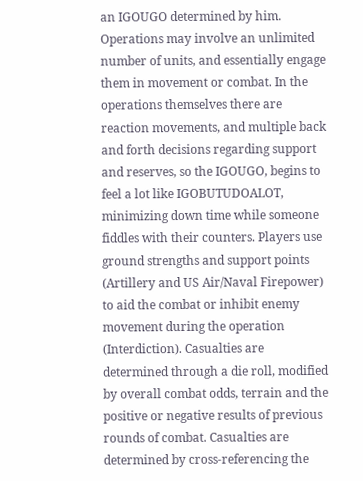an IGOUGO determined by him. Operations may involve an unlimited number of units, and essentially engage them in movement or combat. In the operations themselves there are reaction movements, and multiple back and forth decisions regarding support and reserves, so the IGOUGO, begins to feel a lot like IGOBUTUDOALOT, minimizing down time while someone fiddles with their counters. Players use ground strengths and support points (Artillery and US Air/Naval Firepower) to aid the combat or inhibit enemy movement during the operation (Interdiction). Casualties are determined through a die roll, modified by overall combat odds, terrain and the positive or negative results of previous rounds of combat. Casualties are determined by cross-referencing the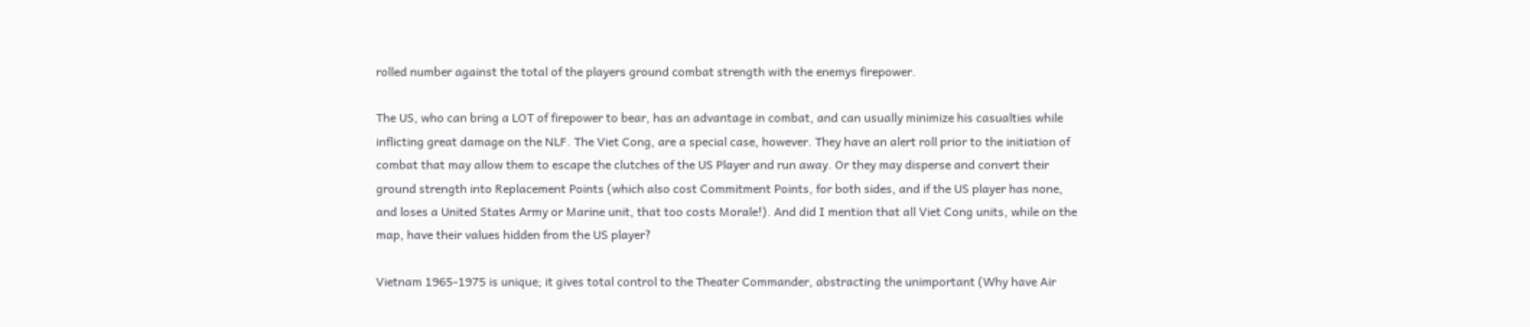rolled number against the total of the players ground combat strength with the enemys firepower.

The US, who can bring a LOT of firepower to bear, has an advantage in combat, and can usually minimize his casualties while inflicting great damage on the NLF. The Viet Cong, are a special case, however. They have an alert roll prior to the initiation of combat that may allow them to escape the clutches of the US Player and run away. Or they may disperse and convert their ground strength into Replacement Points (which also cost Commitment Points, for both sides, and if the US player has none, and loses a United States Army or Marine unit, that too costs Morale!). And did I mention that all Viet Cong units, while on the map, have their values hidden from the US player?

Vietnam 1965-1975 is unique; it gives total control to the Theater Commander, abstracting the unimportant (Why have Air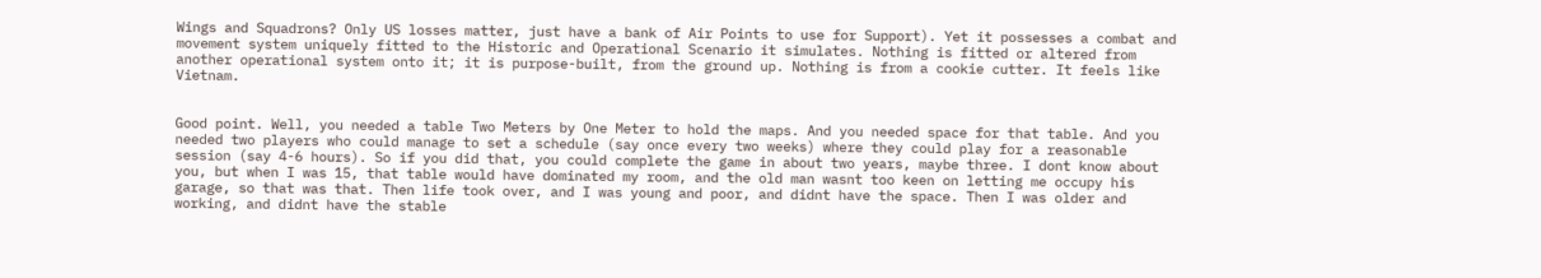Wings and Squadrons? Only US losses matter, just have a bank of Air Points to use for Support). Yet it possesses a combat and movement system uniquely fitted to the Historic and Operational Scenario it simulates. Nothing is fitted or altered from another operational system onto it; it is purpose-built, from the ground up. Nothing is from a cookie cutter. It feels like Vietnam.


Good point. Well, you needed a table Two Meters by One Meter to hold the maps. And you needed space for that table. And you needed two players who could manage to set a schedule (say once every two weeks) where they could play for a reasonable session (say 4-6 hours). So if you did that, you could complete the game in about two years, maybe three. I dont know about you, but when I was 15, that table would have dominated my room, and the old man wasnt too keen on letting me occupy his garage, so that was that. Then life took over, and I was young and poor, and didnt have the space. Then I was older and working, and didnt have the stable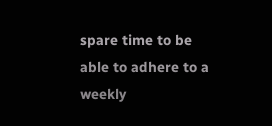spare time to be able to adhere to a weekly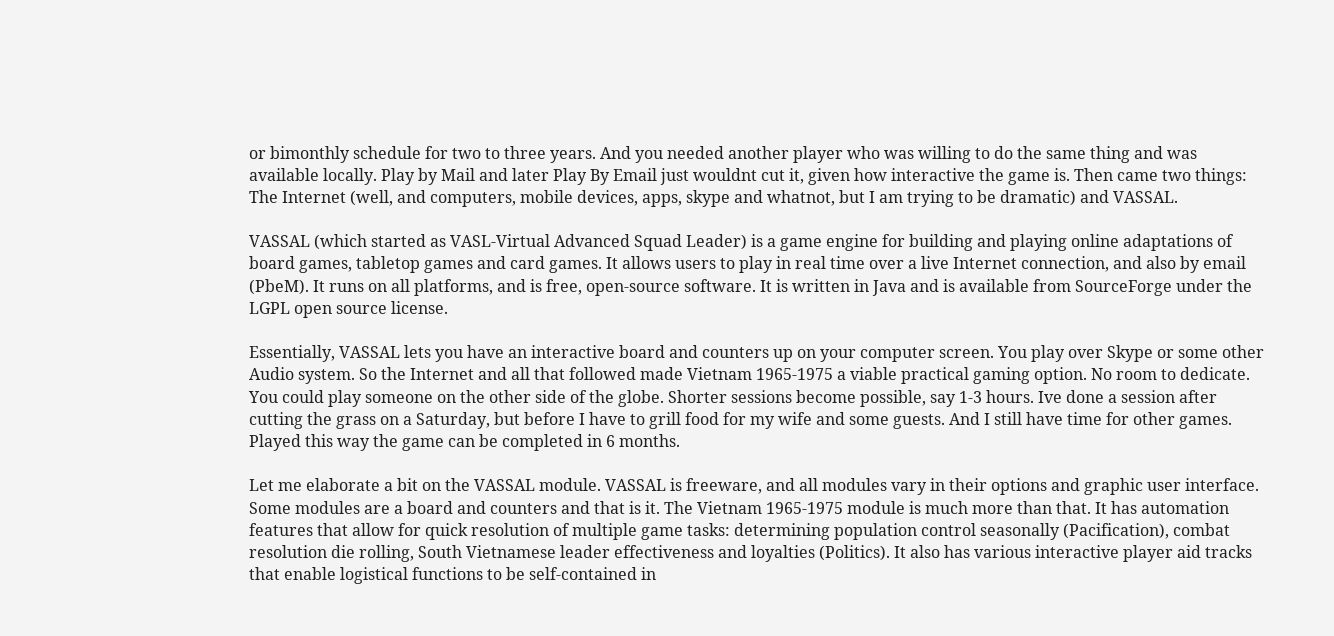or bimonthly schedule for two to three years. And you needed another player who was willing to do the same thing and was available locally. Play by Mail and later Play By Email just wouldnt cut it, given how interactive the game is. Then came two things: The Internet (well, and computers, mobile devices, apps, skype and whatnot, but I am trying to be dramatic) and VASSAL.

VASSAL (which started as VASL-Virtual Advanced Squad Leader) is a game engine for building and playing online adaptations of board games, tabletop games and card games. It allows users to play in real time over a live Internet connection, and also by email (PbeM). It runs on all platforms, and is free, open-source software. It is written in Java and is available from SourceForge under the LGPL open source license.

Essentially, VASSAL lets you have an interactive board and counters up on your computer screen. You play over Skype or some other Audio system. So the Internet and all that followed made Vietnam 1965-1975 a viable practical gaming option. No room to dedicate. You could play someone on the other side of the globe. Shorter sessions become possible, say 1-3 hours. Ive done a session after cutting the grass on a Saturday, but before I have to grill food for my wife and some guests. And I still have time for other games. Played this way the game can be completed in 6 months.

Let me elaborate a bit on the VASSAL module. VASSAL is freeware, and all modules vary in their options and graphic user interface. Some modules are a board and counters and that is it. The Vietnam 1965-1975 module is much more than that. It has automation features that allow for quick resolution of multiple game tasks: determining population control seasonally (Pacification), combat resolution die rolling, South Vietnamese leader effectiveness and loyalties (Politics). It also has various interactive player aid tracks that enable logistical functions to be self-contained in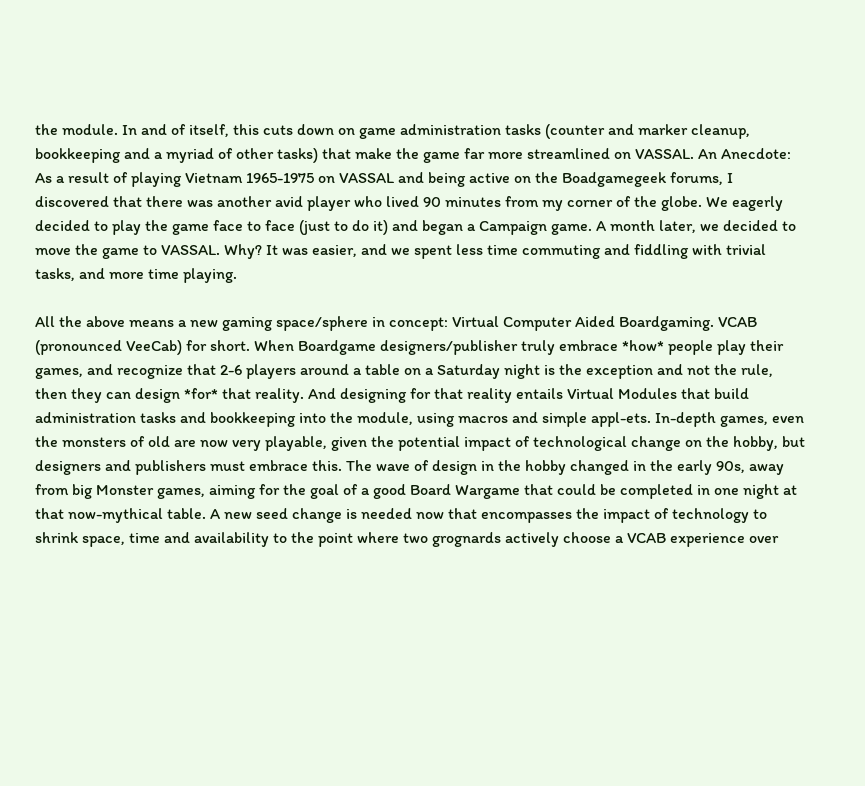the module. In and of itself, this cuts down on game administration tasks (counter and marker cleanup, bookkeeping and a myriad of other tasks) that make the game far more streamlined on VASSAL. An Anecdote: As a result of playing Vietnam 1965-1975 on VASSAL and being active on the Boadgamegeek forums, I discovered that there was another avid player who lived 90 minutes from my corner of the globe. We eagerly decided to play the game face to face (just to do it) and began a Campaign game. A month later, we decided to move the game to VASSAL. Why? It was easier, and we spent less time commuting and fiddling with trivial tasks, and more time playing.

All the above means a new gaming space/sphere in concept: Virtual Computer Aided Boardgaming. VCAB (pronounced VeeCab) for short. When Boardgame designers/publisher truly embrace *how* people play their games, and recognize that 2-6 players around a table on a Saturday night is the exception and not the rule, then they can design *for* that reality. And designing for that reality entails Virtual Modules that build administration tasks and bookkeeping into the module, using macros and simple appl-ets. In-depth games, even the monsters of old are now very playable, given the potential impact of technological change on the hobby, but designers and publishers must embrace this. The wave of design in the hobby changed in the early 90s, away from big Monster games, aiming for the goal of a good Board Wargame that could be completed in one night at that now-mythical table. A new seed change is needed now that encompasses the impact of technology to shrink space, time and availability to the point where two grognards actively choose a VCAB experience over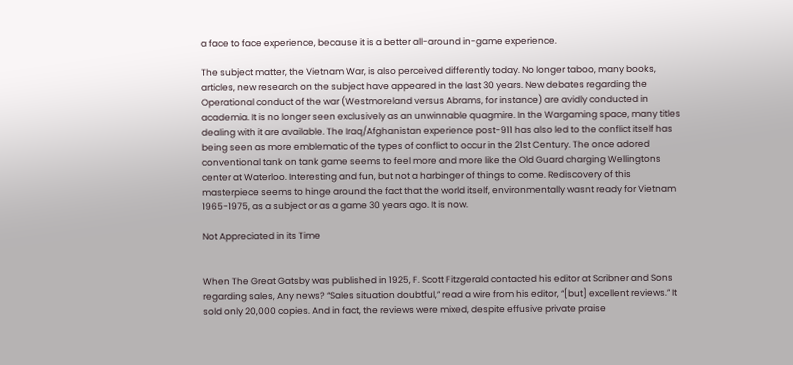a face to face experience, because it is a better all-around in-game experience.

The subject matter, the Vietnam War, is also perceived differently today. No longer taboo, many books, articles, new research on the subject have appeared in the last 30 years. New debates regarding the Operational conduct of the war (Westmoreland versus Abrams, for instance) are avidly conducted in academia. It is no longer seen exclusively as an unwinnable quagmire. In the Wargaming space, many titles dealing with it are available. The Iraq/Afghanistan experience post-911 has also led to the conflict itself has being seen as more emblematic of the types of conflict to occur in the 21st Century. The once adored conventional tank on tank game seems to feel more and more like the Old Guard charging Wellingtons center at Waterloo. Interesting and fun, but not a harbinger of things to come. Rediscovery of this masterpiece seems to hinge around the fact that the world itself, environmentally wasnt ready for Vietnam 1965-1975, as a subject or as a game 30 years ago. It is now.

Not Appreciated in its Time


When The Great Gatsby was published in 1925, F. Scott Fitzgerald contacted his editor at Scribner and Sons regarding sales, Any news? “Sales situation doubtful,” read a wire from his editor, “[but] excellent reviews.” It sold only 20,000 copies. And in fact, the reviews were mixed, despite effusive private praise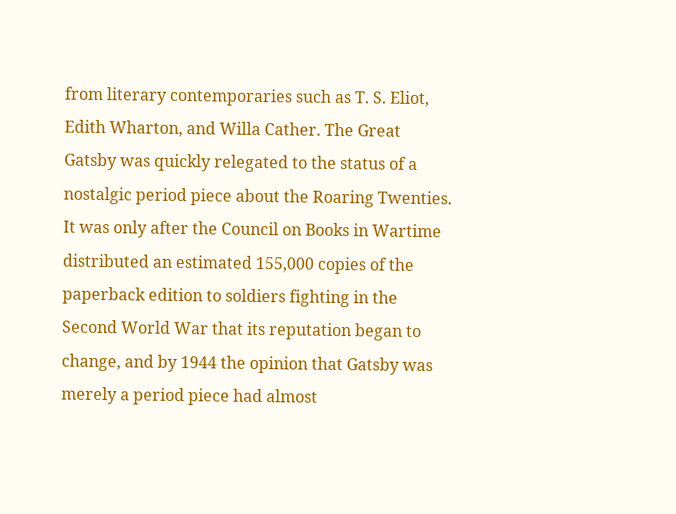from literary contemporaries such as T. S. Eliot, Edith Wharton, and Willa Cather. The Great Gatsby was quickly relegated to the status of a nostalgic period piece about the Roaring Twenties. It was only after the Council on Books in Wartime distributed an estimated 155,000 copies of the paperback edition to soldiers fighting in the Second World War that its reputation began to change, and by 1944 the opinion that Gatsby was merely a period piece had almost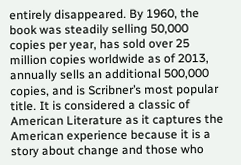entirely disappeared. By 1960, the book was steadily selling 50,000 copies per year, has sold over 25 million copies worldwide as of 2013, annually sells an additional 500,000 copies, and is Scribner’s most popular title. It is considered a classic of American Literature as it captures the American experience because it is a story about change and those who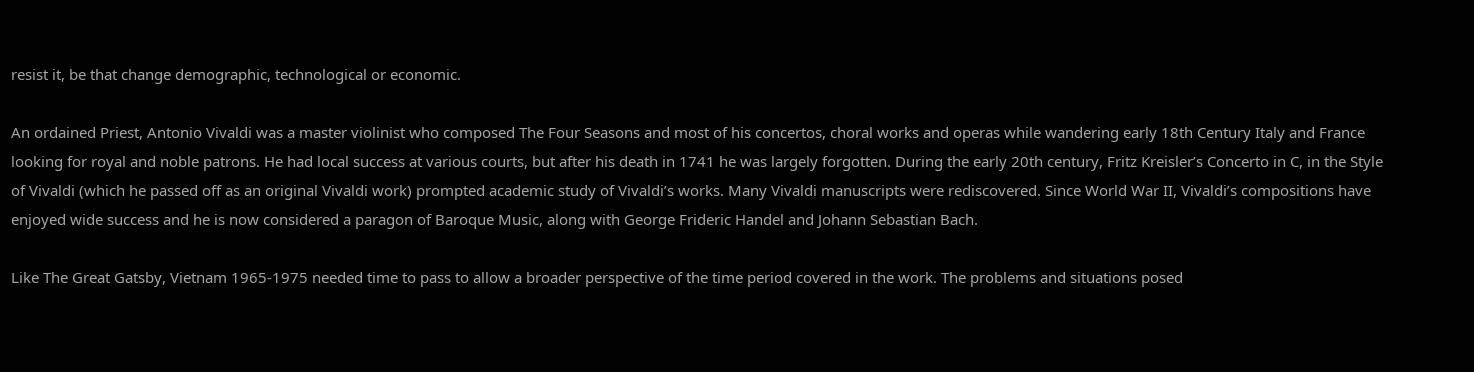resist it, be that change demographic, technological or economic.

An ordained Priest, Antonio Vivaldi was a master violinist who composed The Four Seasons and most of his concertos, choral works and operas while wandering early 18th Century Italy and France looking for royal and noble patrons. He had local success at various courts, but after his death in 1741 he was largely forgotten. During the early 20th century, Fritz Kreisler’s Concerto in C, in the Style of Vivaldi (which he passed off as an original Vivaldi work) prompted academic study of Vivaldi’s works. Many Vivaldi manuscripts were rediscovered. Since World War II, Vivaldi’s compositions have enjoyed wide success and he is now considered a paragon of Baroque Music, along with George Frideric Handel and Johann Sebastian Bach.

Like The Great Gatsby, Vietnam 1965-1975 needed time to pass to allow a broader perspective of the time period covered in the work. The problems and situations posed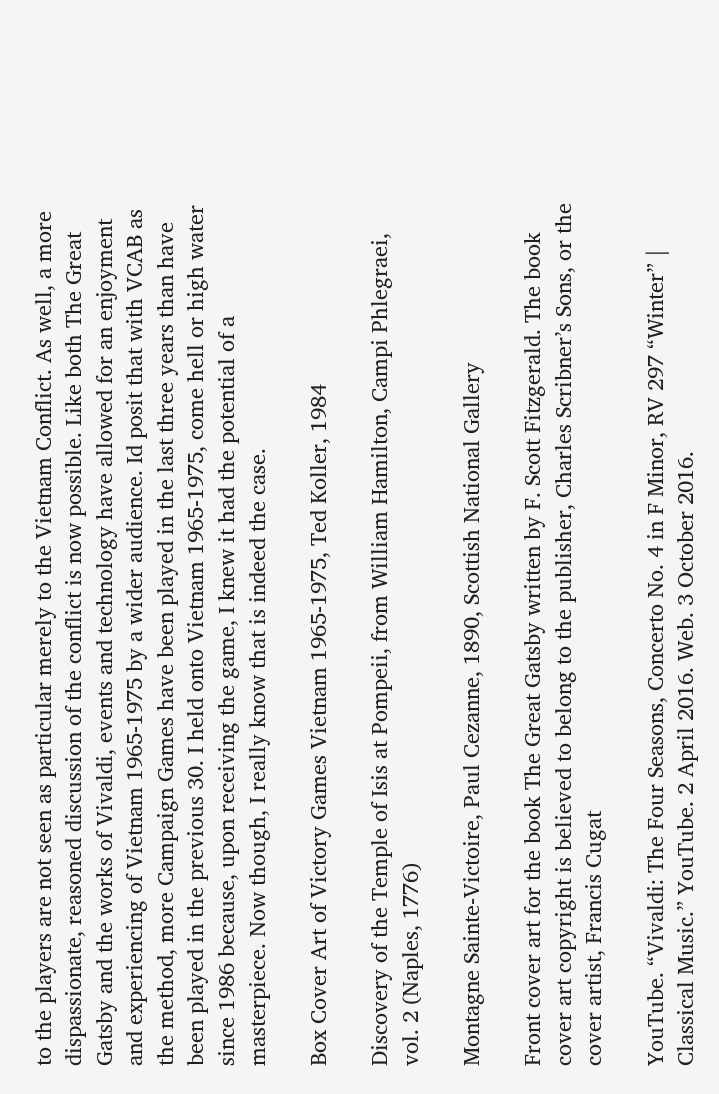to the players are not seen as particular merely to the Vietnam Conflict. As well, a more dispassionate, reasoned discussion of the conflict is now possible. Like both The Great Gatsby and the works of Vivaldi, events and technology have allowed for an enjoyment and experiencing of Vietnam 1965-1975 by a wider audience. Id posit that with VCAB as the method, more Campaign Games have been played in the last three years than have been played in the previous 30. I held onto Vietnam 1965-1975, come hell or high water since 1986 because, upon receiving the game, I knew it had the potential of a masterpiece. Now though, I really know that is indeed the case.

Box Cover Art of Victory Games Vietnam 1965-1975, Ted Koller, 1984

Discovery of the Temple of Isis at Pompeii, from William Hamilton, Campi Phlegraei, vol. 2 (Naples, 1776)

Montagne Sainte-Victoire, Paul Cezanne, 1890, Scottish National Gallery

Front cover art for the book The Great Gatsby written by F. Scott Fitzgerald. The book cover art copyright is believed to belong to the publisher, Charles Scribner’s Sons, or the cover artist, Francis Cugat

YouTube. “Vivaldi: The Four Seasons, Concerto No. 4 in F Minor, RV 297 “Winter” | Classical Music.” YouTube. 2 April 2016. Web. 3 October 2016.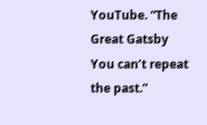YouTube. “The Great Gatsby You can’t repeat the past.”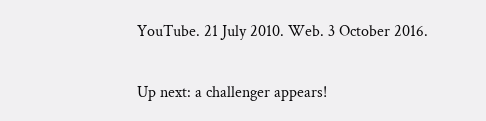YouTube. 21 July 2010. Web. 3 October 2016.

Up next: a challenger appears!